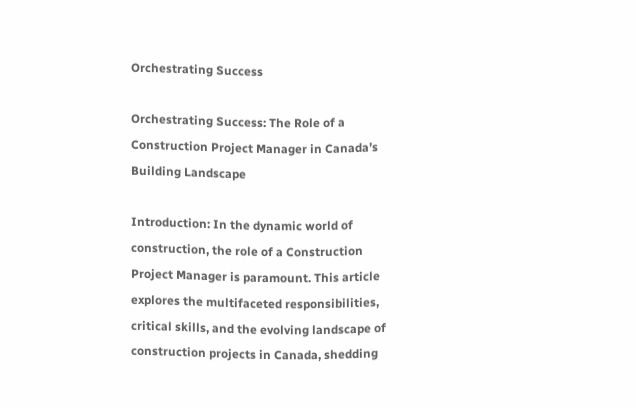Orchestrating Success

Orchestrating Success: The Role of a Construction Project Manager in Canada’s Building Landscape

Introduction: In the dynamic world of construction, the role of a Construction Project Manager is paramount. This article explores the multifaceted responsibilities, critical skills, and the evolving landscape of construction projects in Canada, shedding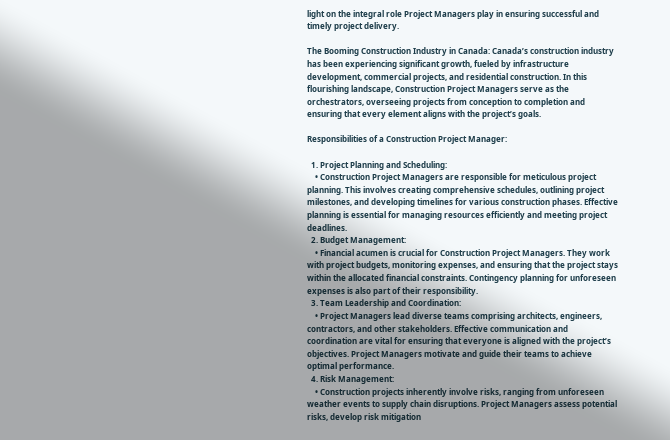light on the integral role Project Managers play in ensuring successful and timely project delivery.

The Booming Construction Industry in Canada: Canada’s construction industry has been experiencing significant growth, fueled by infrastructure development, commercial projects, and residential construction. In this flourishing landscape, Construction Project Managers serve as the orchestrators, overseeing projects from conception to completion and ensuring that every element aligns with the project’s goals.

Responsibilities of a Construction Project Manager:

  1. Project Planning and Scheduling:
    • Construction Project Managers are responsible for meticulous project planning. This involves creating comprehensive schedules, outlining project milestones, and developing timelines for various construction phases. Effective planning is essential for managing resources efficiently and meeting project deadlines.
  2. Budget Management:
    • Financial acumen is crucial for Construction Project Managers. They work with project budgets, monitoring expenses, and ensuring that the project stays within the allocated financial constraints. Contingency planning for unforeseen expenses is also part of their responsibility.
  3. Team Leadership and Coordination:
    • Project Managers lead diverse teams comprising architects, engineers, contractors, and other stakeholders. Effective communication and coordination are vital for ensuring that everyone is aligned with the project’s objectives. Project Managers motivate and guide their teams to achieve optimal performance.
  4. Risk Management:
    • Construction projects inherently involve risks, ranging from unforeseen weather events to supply chain disruptions. Project Managers assess potential risks, develop risk mitigation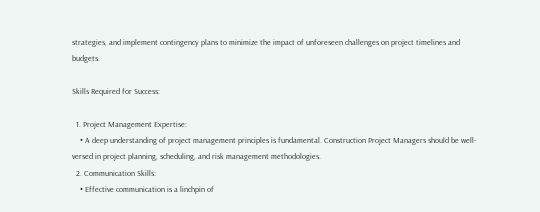strategies, and implement contingency plans to minimize the impact of unforeseen challenges on project timelines and budgets.

Skills Required for Success:

  1. Project Management Expertise:
    • A deep understanding of project management principles is fundamental. Construction Project Managers should be well-versed in project planning, scheduling, and risk management methodologies.
  2. Communication Skills:
    • Effective communication is a linchpin of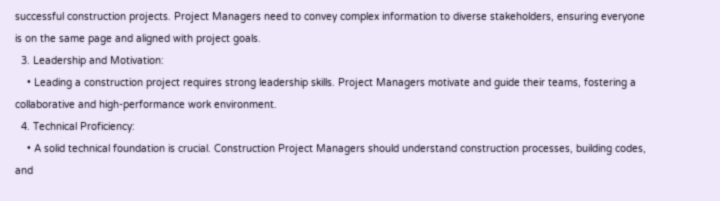successful construction projects. Project Managers need to convey complex information to diverse stakeholders, ensuring everyone is on the same page and aligned with project goals.
  3. Leadership and Motivation:
    • Leading a construction project requires strong leadership skills. Project Managers motivate and guide their teams, fostering a collaborative and high-performance work environment.
  4. Technical Proficiency:
    • A solid technical foundation is crucial. Construction Project Managers should understand construction processes, building codes, and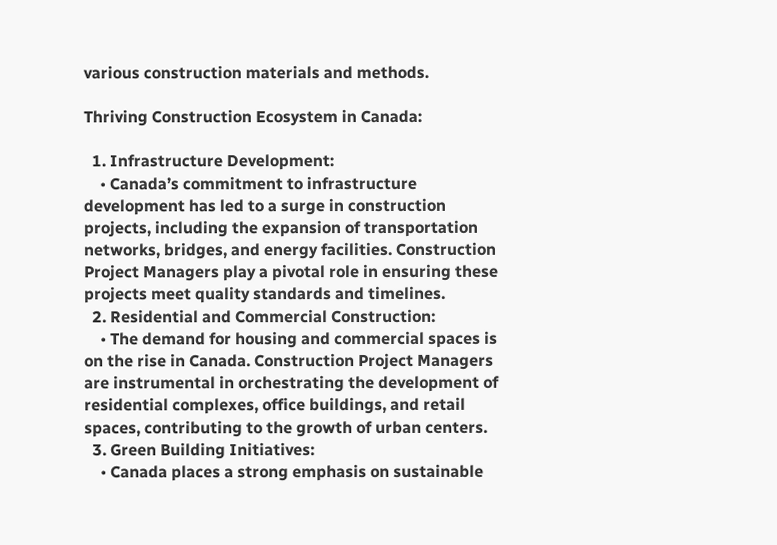various construction materials and methods.

Thriving Construction Ecosystem in Canada:

  1. Infrastructure Development:
    • Canada’s commitment to infrastructure development has led to a surge in construction projects, including the expansion of transportation networks, bridges, and energy facilities. Construction Project Managers play a pivotal role in ensuring these projects meet quality standards and timelines.
  2. Residential and Commercial Construction:
    • The demand for housing and commercial spaces is on the rise in Canada. Construction Project Managers are instrumental in orchestrating the development of residential complexes, office buildings, and retail spaces, contributing to the growth of urban centers.
  3. Green Building Initiatives:
    • Canada places a strong emphasis on sustainable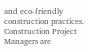and eco-friendly construction practices. Construction Project Managers are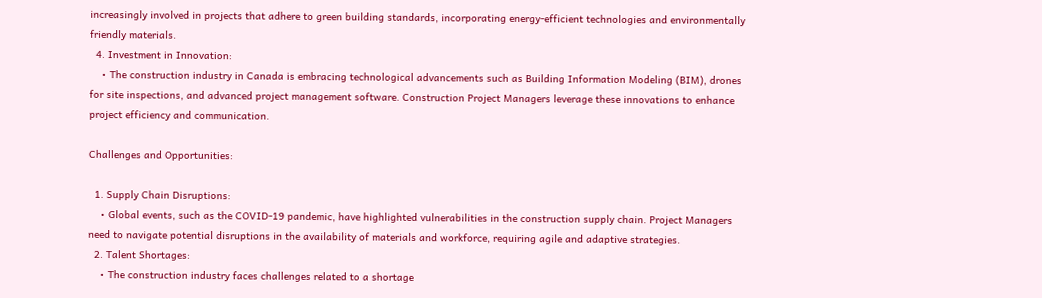increasingly involved in projects that adhere to green building standards, incorporating energy-efficient technologies and environmentally friendly materials.
  4. Investment in Innovation:
    • The construction industry in Canada is embracing technological advancements such as Building Information Modeling (BIM), drones for site inspections, and advanced project management software. Construction Project Managers leverage these innovations to enhance project efficiency and communication.

Challenges and Opportunities:

  1. Supply Chain Disruptions:
    • Global events, such as the COVID-19 pandemic, have highlighted vulnerabilities in the construction supply chain. Project Managers need to navigate potential disruptions in the availability of materials and workforce, requiring agile and adaptive strategies.
  2. Talent Shortages:
    • The construction industry faces challenges related to a shortage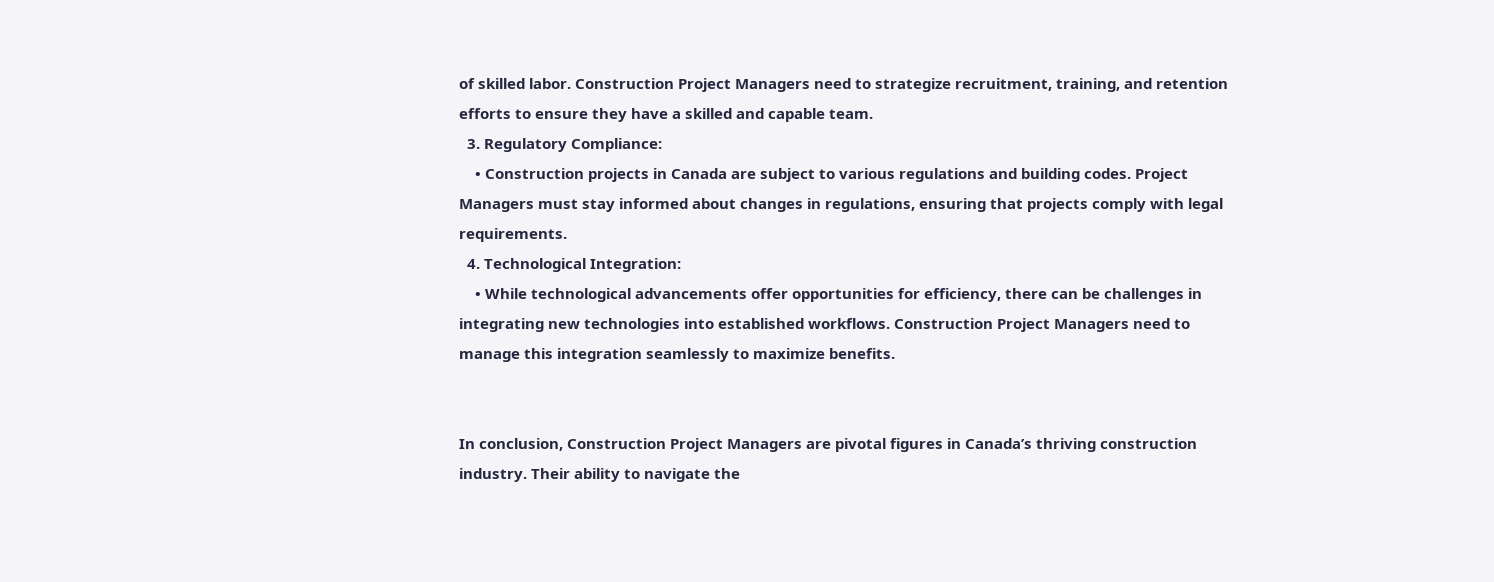of skilled labor. Construction Project Managers need to strategize recruitment, training, and retention efforts to ensure they have a skilled and capable team.
  3. Regulatory Compliance:
    • Construction projects in Canada are subject to various regulations and building codes. Project Managers must stay informed about changes in regulations, ensuring that projects comply with legal requirements.
  4. Technological Integration:
    • While technological advancements offer opportunities for efficiency, there can be challenges in integrating new technologies into established workflows. Construction Project Managers need to manage this integration seamlessly to maximize benefits.


In conclusion, Construction Project Managers are pivotal figures in Canada’s thriving construction industry. Their ability to navigate the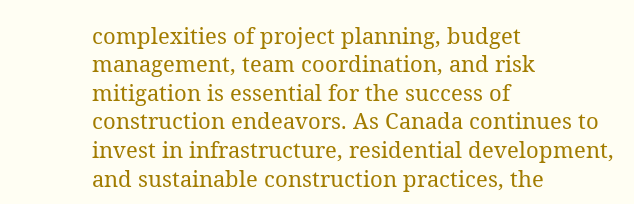complexities of project planning, budget management, team coordination, and risk mitigation is essential for the success of construction endeavors. As Canada continues to invest in infrastructure, residential development, and sustainable construction practices, the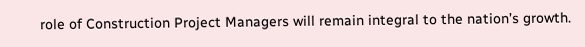role of Construction Project Managers will remain integral to the nation’s growth.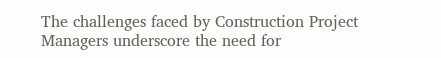The challenges faced by Construction Project Managers underscore the need for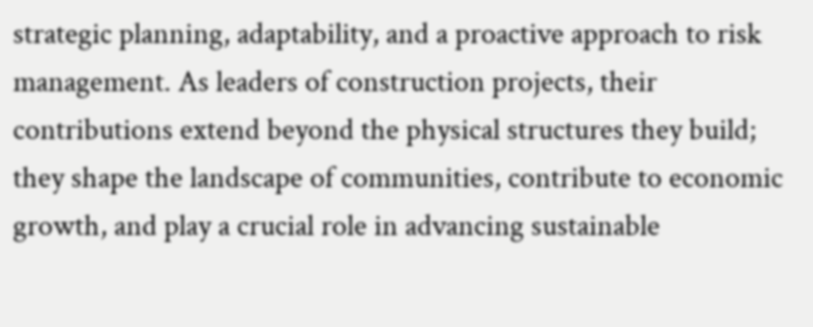strategic planning, adaptability, and a proactive approach to risk management. As leaders of construction projects, their contributions extend beyond the physical structures they build; they shape the landscape of communities, contribute to economic growth, and play a crucial role in advancing sustainable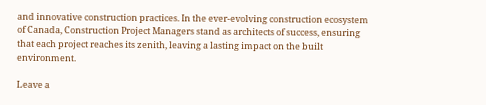and innovative construction practices. In the ever-evolving construction ecosystem of Canada, Construction Project Managers stand as architects of success, ensuring that each project reaches its zenith, leaving a lasting impact on the built environment.

Leave a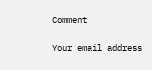Comment

Your email address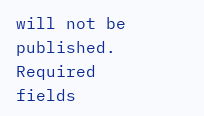will not be published. Required fields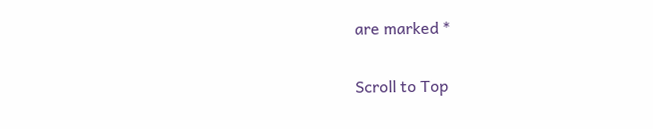are marked *

Scroll to Top